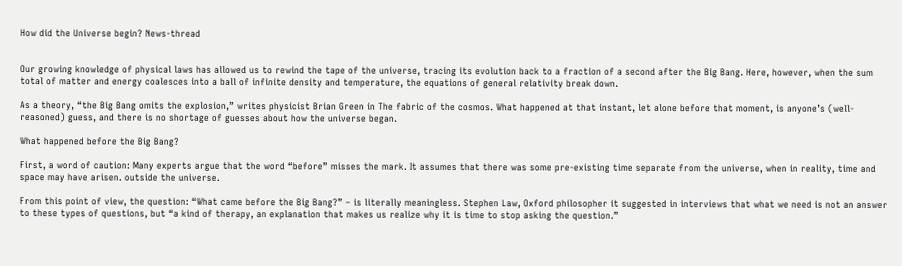How did the Universe begin? News-thread


Our growing knowledge of physical laws has allowed us to rewind the tape of the universe, tracing its evolution back to a fraction of a second after the Big Bang. Here, however, when the sum total of matter and energy coalesces into a ball of infinite density and temperature, the equations of general relativity break down.

As a theory, “the Big Bang omits the explosion,” writes physicist Brian Green in The fabric of the cosmos. What happened at that instant, let alone before that moment, is anyone’s (well-reasoned) guess, and there is no shortage of guesses about how the universe began.

What happened before the Big Bang?

First, a word of caution: Many experts argue that the word “before” misses the mark. It assumes that there was some pre-existing time separate from the universe, when in reality, time and space may have arisen. outside the universe.

From this point of view, the question: “What came before the Big Bang?” – is literally meaningless. Stephen Law, Oxford philosopher it suggested in interviews that what we need is not an answer to these types of questions, but “a kind of therapy, an explanation that makes us realize why it is time to stop asking the question.”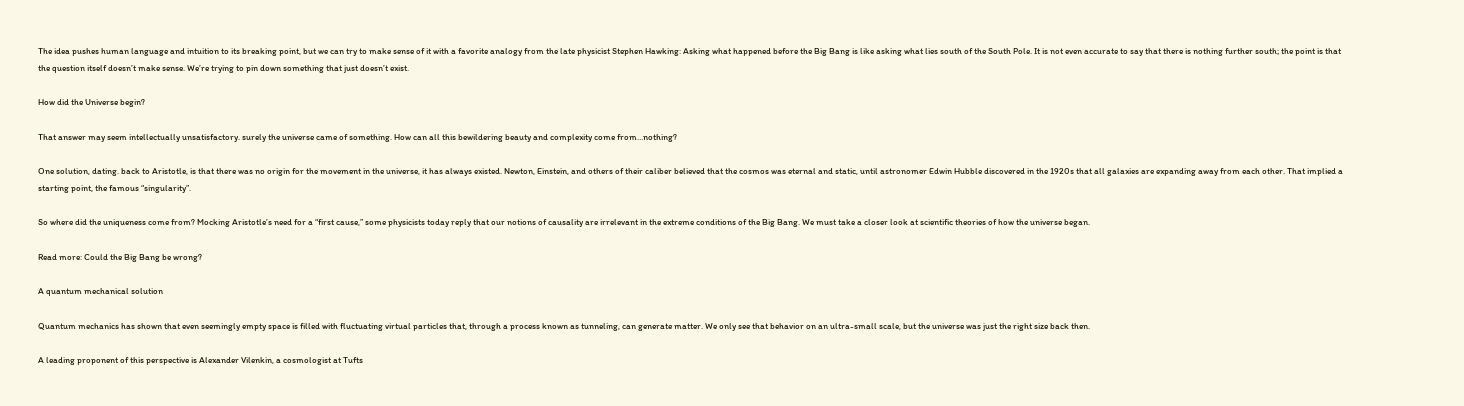The idea pushes human language and intuition to its breaking point, but we can try to make sense of it with a favorite analogy from the late physicist Stephen Hawking: Asking what happened before the Big Bang is like asking what lies south of the South Pole. It is not even accurate to say that there is nothing further south; the point is that the question itself doesn’t make sense. We’re trying to pin down something that just doesn’t exist.

How did the Universe begin?

That answer may seem intellectually unsatisfactory. surely the universe came of something. How can all this bewildering beauty and complexity come from…nothing?

One solution, dating. back to Aristotle, is that there was no origin for the movement in the universe, it has always existed. Newton, Einstein, and others of their caliber believed that the cosmos was eternal and static, until astronomer Edwin Hubble discovered in the 1920s that all galaxies are expanding away from each other. That implied a starting point, the famous “singularity”.

So where did the uniqueness come from? Mocking Aristotle’s need for a “first cause,” some physicists today reply that our notions of causality are irrelevant in the extreme conditions of the Big Bang. We must take a closer look at scientific theories of how the universe began.

Read more: Could the Big Bang be wrong?

A quantum mechanical solution

Quantum mechanics has shown that even seemingly empty space is filled with fluctuating virtual particles that, through a process known as tunneling, can generate matter. We only see that behavior on an ultra-small scale, but the universe was just the right size back then.

A leading proponent of this perspective is Alexander Vilenkin, a cosmologist at Tufts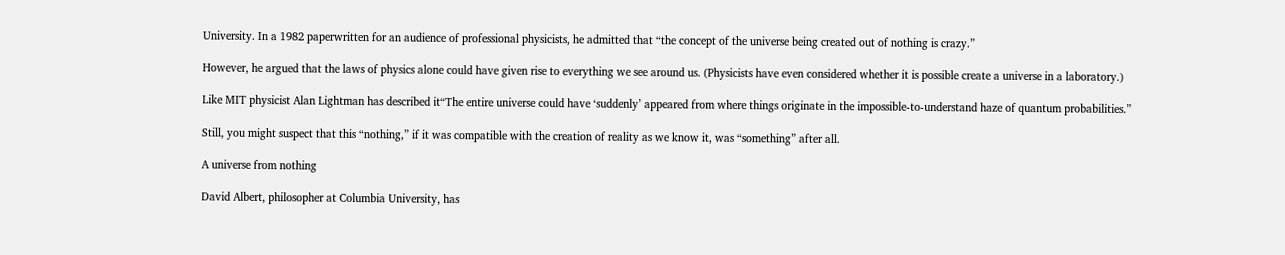University. In a 1982 paperwritten for an audience of professional physicists, he admitted that “the concept of the universe being created out of nothing is crazy.”

However, he argued that the laws of physics alone could have given rise to everything we see around us. (Physicists have even considered whether it is possible create a universe in a laboratory.)

Like MIT physicist Alan Lightman has described it“The entire universe could have ‘suddenly’ appeared from where things originate in the impossible-to-understand haze of quantum probabilities.”

Still, you might suspect that this “nothing,” if it was compatible with the creation of reality as we know it, was “something” after all.

A universe from nothing

David Albert, philosopher at Columbia University, has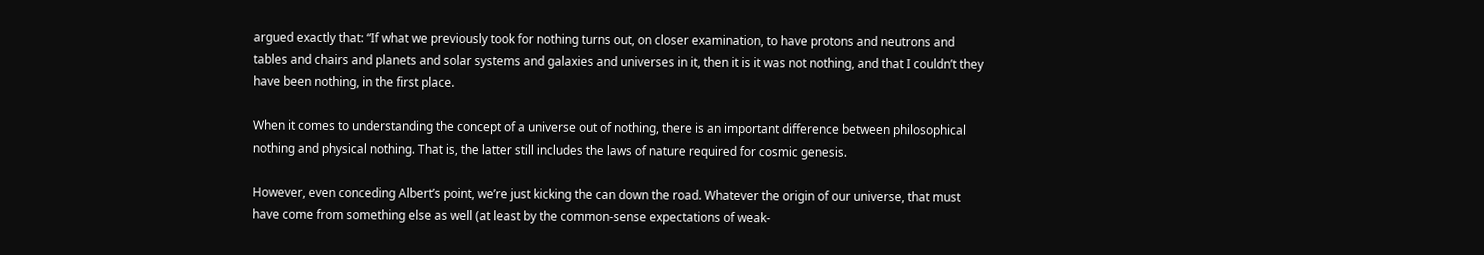argued exactly that: “If what we previously took for nothing turns out, on closer examination, to have protons and neutrons and tables and chairs and planets and solar systems and galaxies and universes in it, then it is it was not nothing, and that I couldn’t they have been nothing, in the first place.

When it comes to understanding the concept of a universe out of nothing, there is an important difference between philosophical nothing and physical nothing. That is, the latter still includes the laws of nature required for cosmic genesis.

However, even conceding Albert’s point, we’re just kicking the can down the road. Whatever the origin of our universe, that must have come from something else as well (at least by the common-sense expectations of weak-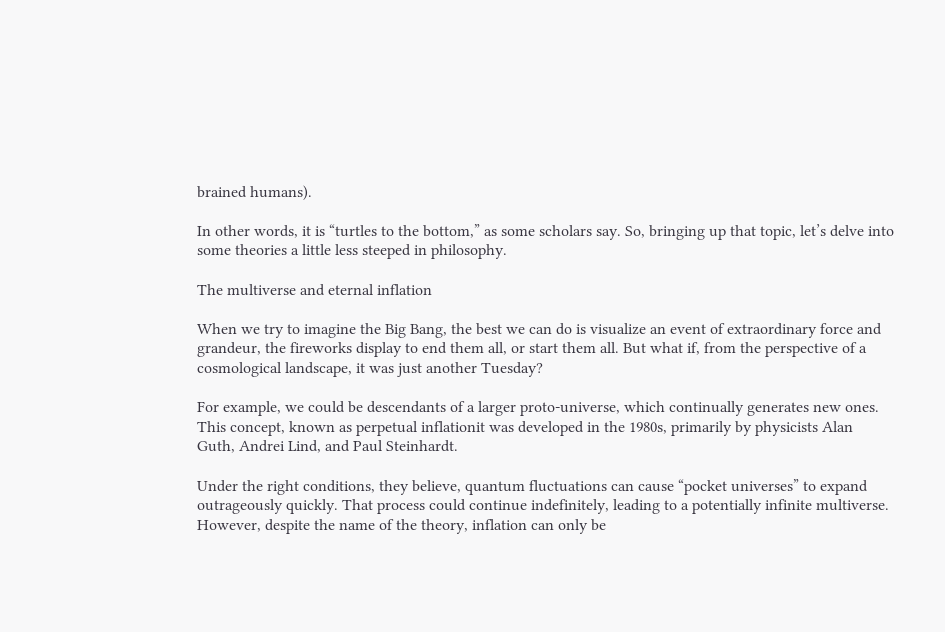brained humans).

In other words, it is “turtles to the bottom,” as some scholars say. So, bringing up that topic, let’s delve into some theories a little less steeped in philosophy.

The multiverse and eternal inflation

When we try to imagine the Big Bang, the best we can do is visualize an event of extraordinary force and grandeur, the fireworks display to end them all, or start them all. But what if, from the perspective of a cosmological landscape, it was just another Tuesday?

For example, we could be descendants of a larger proto-universe, which continually generates new ones. This concept, known as perpetual inflationit was developed in the 1980s, primarily by physicists Alan Guth, Andrei Lind, and Paul Steinhardt.

Under the right conditions, they believe, quantum fluctuations can cause “pocket universes” to expand outrageously quickly. That process could continue indefinitely, leading to a potentially infinite multiverse. However, despite the name of the theory, inflation can only be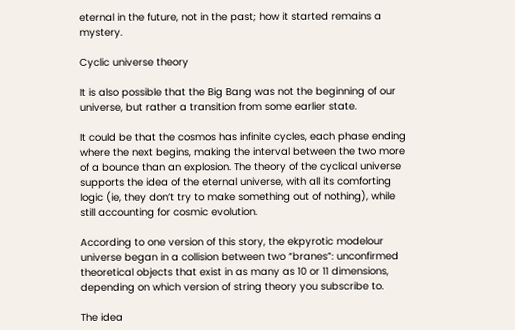eternal in the future, not in the past; how it started remains a mystery.

Cyclic universe theory

It is also possible that the Big Bang was not the beginning of our universe, but rather a transition from some earlier state.

It could be that the cosmos has infinite cycles, each phase ending where the next begins, making the interval between the two more of a bounce than an explosion. The theory of the cyclical universe supports the idea of the eternal universe, with all its comforting logic (ie, they don’t try to make something out of nothing), while still accounting for cosmic evolution.

According to one version of this story, the ekpyrotic modelour universe began in a collision between two “branes”: unconfirmed theoretical objects that exist in as many as 10 or 11 dimensions, depending on which version of string theory you subscribe to.

The idea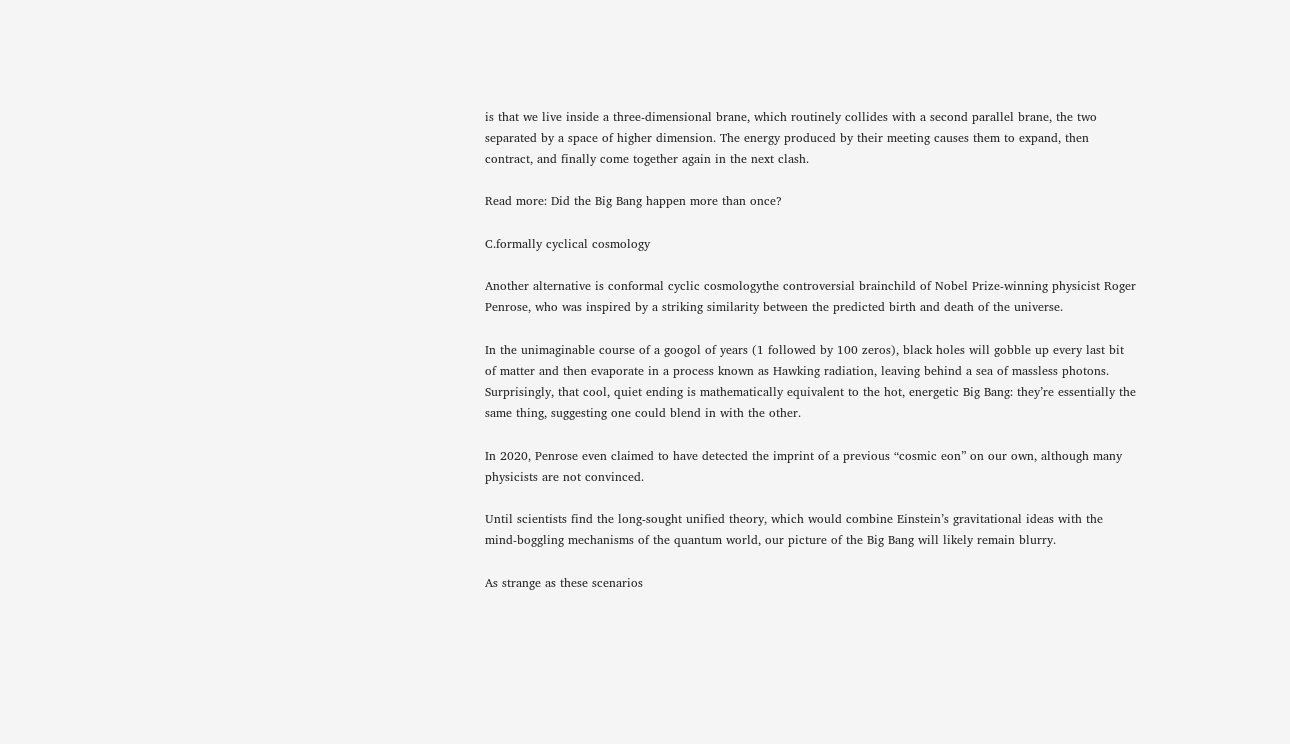is that we live inside a three-dimensional brane, which routinely collides with a second parallel brane, the two separated by a space of higher dimension. The energy produced by their meeting causes them to expand, then contract, and finally come together again in the next clash.

Read more: Did the Big Bang happen more than once?

C.formally cyclical cosmology

Another alternative is conformal cyclic cosmologythe controversial brainchild of Nobel Prize-winning physicist Roger Penrose, who was inspired by a striking similarity between the predicted birth and death of the universe.

In the unimaginable course of a googol of years (1 followed by 100 zeros), black holes will gobble up every last bit of matter and then evaporate in a process known as Hawking radiation, leaving behind a sea of massless photons. Surprisingly, that cool, quiet ending is mathematically equivalent to the hot, energetic Big Bang: they’re essentially the same thing, suggesting one could blend in with the other.

In 2020, Penrose even claimed to have detected the imprint of a previous “cosmic eon” on our own, although many physicists are not convinced.

Until scientists find the long-sought unified theory, which would combine Einstein’s gravitational ideas with the mind-boggling mechanisms of the quantum world, our picture of the Big Bang will likely remain blurry.

As strange as these scenarios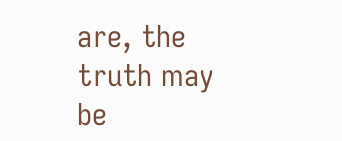are, the truth may be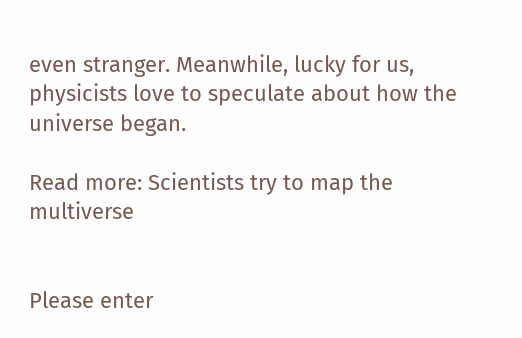even stranger. Meanwhile, lucky for us, physicists love to speculate about how the universe began.

Read more: Scientists try to map the multiverse


Please enter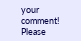your comment!
Please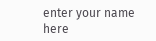enter your name here